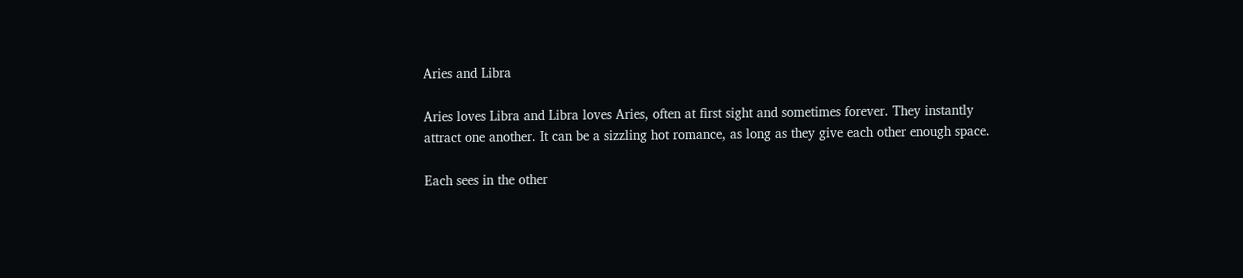Aries and Libra

Aries loves Libra and Libra loves Aries, often at first sight and sometimes forever. They instantly attract one another. It can be a sizzling hot romance, as long as they give each other enough space.

Each sees in the other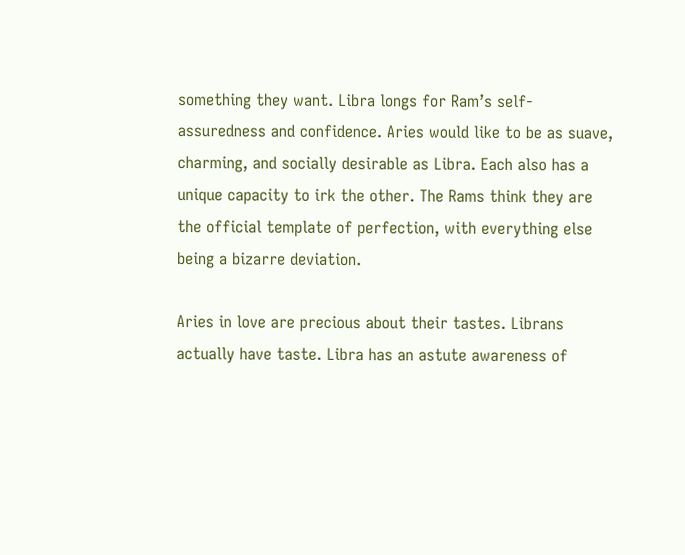something they want. Libra longs for Ram’s self-assuredness and confidence. Aries would like to be as suave, charming, and socially desirable as Libra. Each also has a unique capacity to irk the other. The Rams think they are the official template of perfection, with everything else being a bizarre deviation.

Aries in love are precious about their tastes. Librans actually have taste. Libra has an astute awareness of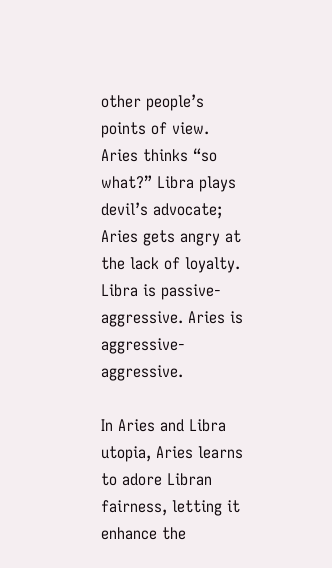other people’s points of view. Aries thinks “so what?” Libra plays devil’s advocate; Aries gets angry at the lack of loyalty. Libra is passive-aggressive. Aries is aggressive-aggressive.

In Aries and Libra utopia, Aries learns to adore Libran fairness, letting it enhance the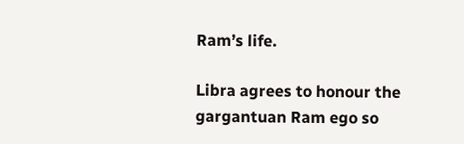Ram’s life.

Libra agrees to honour the gargantuan Ram ego so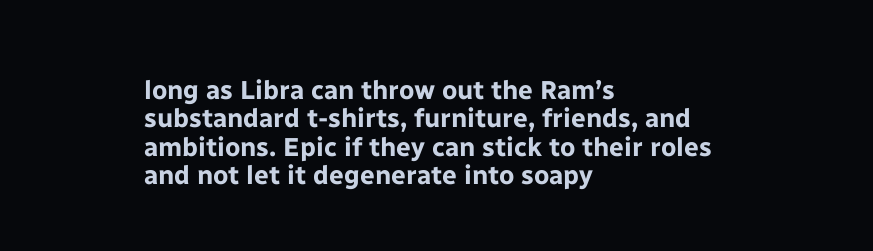long as Libra can throw out the Ram’s substandard t-shirts, furniture, friends, and ambitions. Epic if they can stick to their roles and not let it degenerate into soapy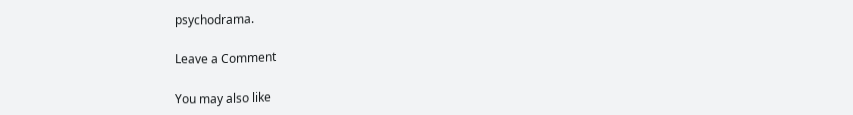psychodrama.

Leave a Comment

You may also like